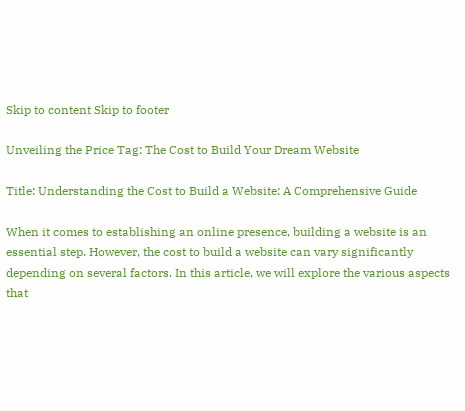Skip to content Skip to footer

Unveiling the Price Tag: The Cost to Build Your Dream Website

Title: Understanding the Cost to Build a Website: A Comprehensive Guide

When it comes to establishing an online presence, building a website is an essential step. However, the cost to build a website can vary significantly depending on several factors. In this article, we will explore the various aspects that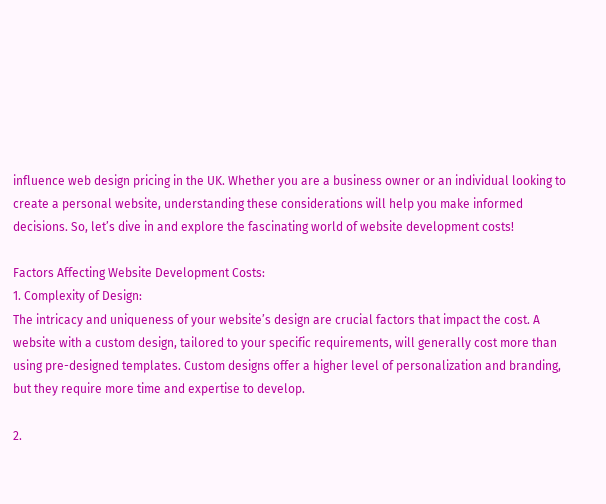influence web design pricing in the UK. Whether you are a business owner or an individual looking to create a personal website, understanding these considerations will help you make informed decisions. So, let’s dive in and explore the fascinating world of website development costs!

Factors Affecting Website Development Costs:
1. Complexity of Design:
The intricacy and uniqueness of your website’s design are crucial factors that impact the cost. A website with a custom design, tailored to your specific requirements, will generally cost more than using pre-designed templates. Custom designs offer a higher level of personalization and branding, but they require more time and expertise to develop.

2.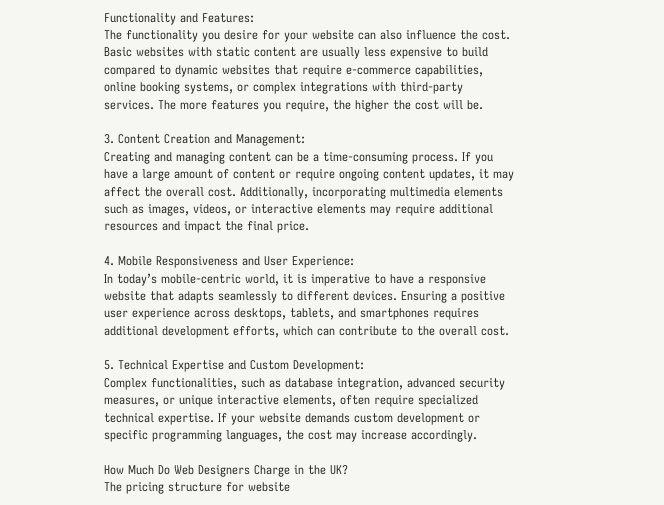Functionality and Features:
The functionality you desire for your website can also influence the cost. Basic websites with static content are usually less expensive to build compared to dynamic websites that require e-commerce capabilities, online booking systems, or complex integrations with third-party services. The more features you require, the higher the cost will be.

3. Content Creation and Management:
Creating and managing content can be a time-consuming process. If you have a large amount of content or require ongoing content updates, it may affect the overall cost. Additionally, incorporating multimedia elements such as images, videos, or interactive elements may require additional resources and impact the final price.

4. Mobile Responsiveness and User Experience:
In today’s mobile-centric world, it is imperative to have a responsive website that adapts seamlessly to different devices. Ensuring a positive user experience across desktops, tablets, and smartphones requires additional development efforts, which can contribute to the overall cost.

5. Technical Expertise and Custom Development:
Complex functionalities, such as database integration, advanced security measures, or unique interactive elements, often require specialized technical expertise. If your website demands custom development or specific programming languages, the cost may increase accordingly.

How Much Do Web Designers Charge in the UK?
The pricing structure for website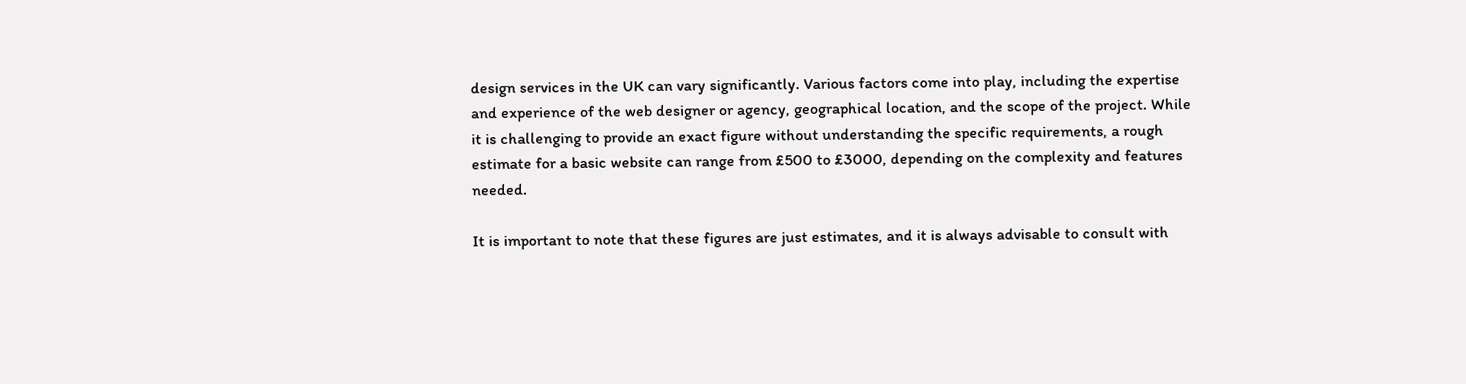design services in the UK can vary significantly. Various factors come into play, including the expertise and experience of the web designer or agency, geographical location, and the scope of the project. While it is challenging to provide an exact figure without understanding the specific requirements, a rough estimate for a basic website can range from £500 to £3000, depending on the complexity and features needed.

It is important to note that these figures are just estimates, and it is always advisable to consult with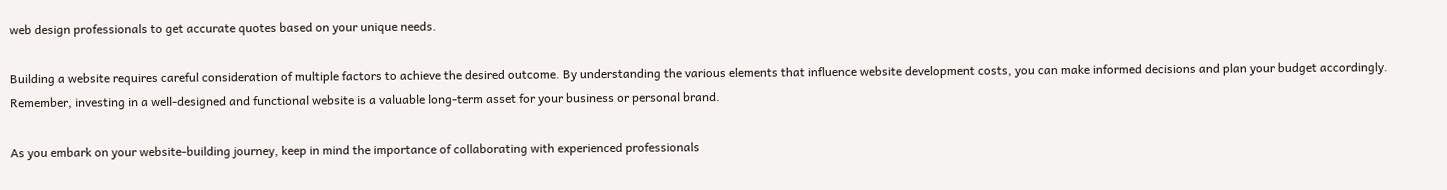web design professionals to get accurate quotes based on your unique needs.

Building a website requires careful consideration of multiple factors to achieve the desired outcome. By understanding the various elements that influence website development costs, you can make informed decisions and plan your budget accordingly. Remember, investing in a well-designed and functional website is a valuable long-term asset for your business or personal brand.

As you embark on your website-building journey, keep in mind the importance of collaborating with experienced professionals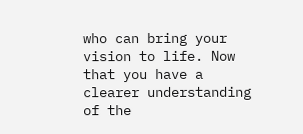who can bring your vision to life. Now that you have a clearer understanding of the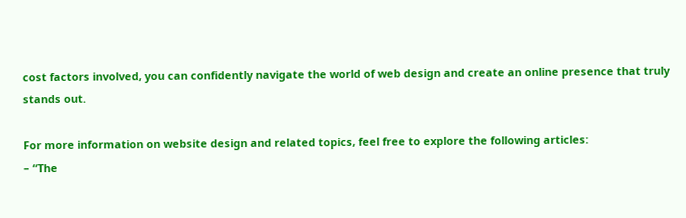cost factors involved, you can confidently navigate the world of web design and create an online presence that truly stands out.

For more information on website design and related topics, feel free to explore the following articles:
– “The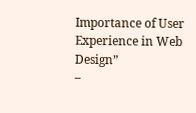Importance of User Experience in Web Design”
–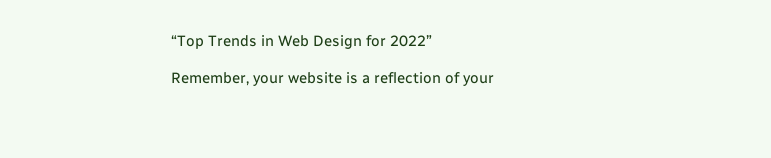“Top Trends in Web Design for 2022”

Remember, your website is a reflection of your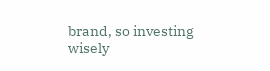brand, so investing wisely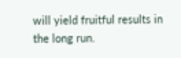will yield fruitful results in the long run.